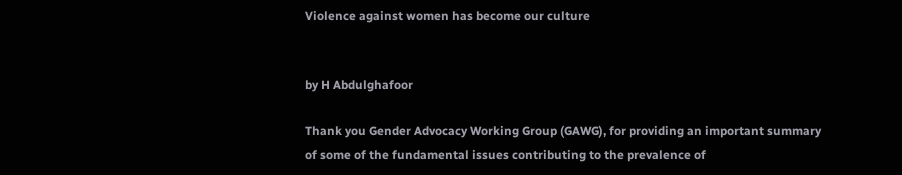Violence against women has become our culture


by H Abdulghafoor

Thank you Gender Advocacy Working Group (GAWG), for providing an important summary of some of the fundamental issues contributing to the prevalence of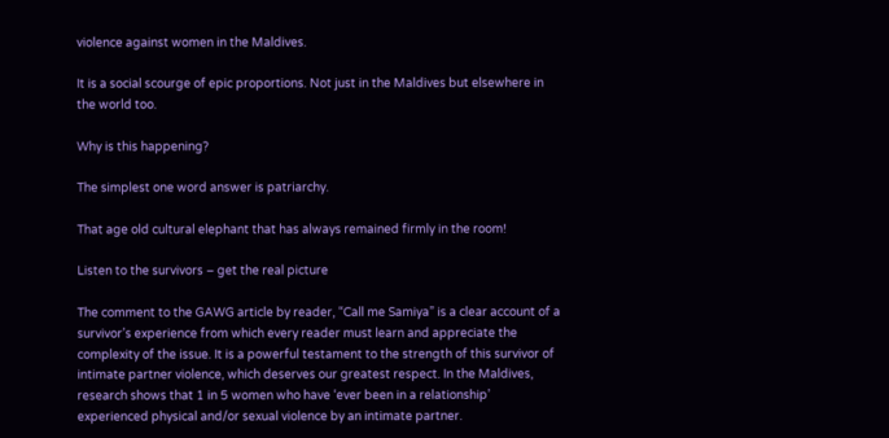violence against women in the Maldives.

It is a social scourge of epic proportions. Not just in the Maldives but elsewhere in the world too.

Why is this happening?

The simplest one word answer is patriarchy.

That age old cultural elephant that has always remained firmly in the room!

Listen to the survivors – get the real picture

The comment to the GAWG article by reader, “Call me Samiya” is a clear account of a survivor’s experience from which every reader must learn and appreciate the complexity of the issue. It is a powerful testament to the strength of this survivor of intimate partner violence, which deserves our greatest respect. In the Maldives, research shows that 1 in 5 women who have ‘ever been in a relationship’ experienced physical and/or sexual violence by an intimate partner.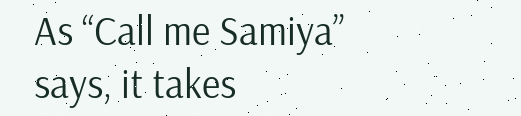As “Call me Samiya” says, it takes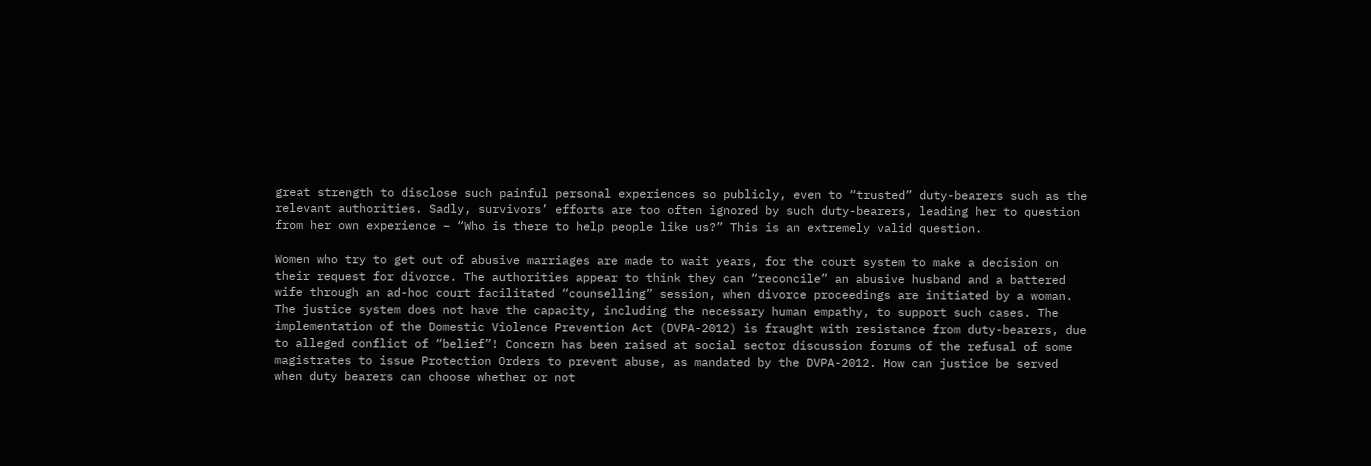great strength to disclose such painful personal experiences so publicly, even to “trusted” duty-bearers such as the relevant authorities. Sadly, survivors’ efforts are too often ignored by such duty-bearers, leading her to question from her own experience – “Who is there to help people like us?” This is an extremely valid question.

Women who try to get out of abusive marriages are made to wait years, for the court system to make a decision on their request for divorce. The authorities appear to think they can “reconcile” an abusive husband and a battered wife through an ad-hoc court facilitated “counselling” session, when divorce proceedings are initiated by a woman. The justice system does not have the capacity, including the necessary human empathy, to support such cases. The implementation of the Domestic Violence Prevention Act (DVPA-2012) is fraught with resistance from duty-bearers, due to alleged conflict of “belief”! Concern has been raised at social sector discussion forums of the refusal of some magistrates to issue Protection Orders to prevent abuse, as mandated by the DVPA-2012. How can justice be served when duty bearers can choose whether or not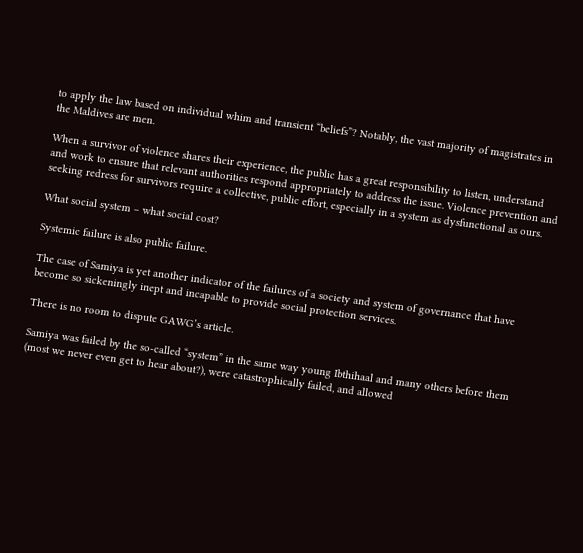to apply the law based on individual whim and transient “beliefs”? Notably, the vast majority of magistrates in the Maldives are men.

When a survivor of violence shares their experience, the public has a great responsibility to listen, understand and work to ensure that relevant authorities respond appropriately to address the issue. Violence prevention and seeking redress for survivors require a collective, public effort, especially in a system as dysfunctional as ours.

What social system – what social cost?

Systemic failure is also public failure.

The case of Samiya is yet another indicator of the failures of a society and system of governance that have become so sickeningly inept and incapable to provide social protection services.

There is no room to dispute GAWG’s article.

Samiya was failed by the so-called “system” in the same way young Ibthihaal and many others before them (most we never even get to hear about?), were catastrophically failed, and allowed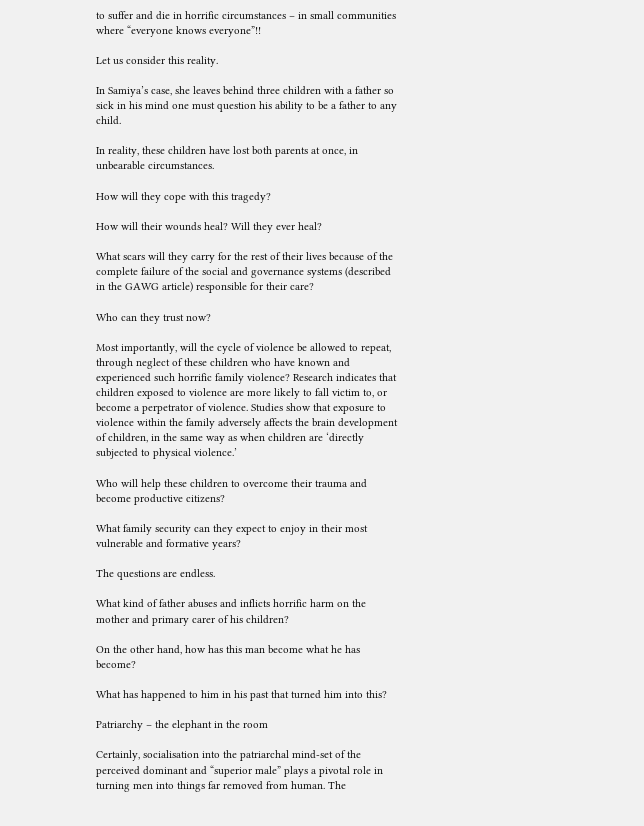to suffer and die in horrific circumstances – in small communities where “everyone knows everyone”!!

Let us consider this reality.

In Samiya’s case, she leaves behind three children with a father so sick in his mind one must question his ability to be a father to any child.

In reality, these children have lost both parents at once, in unbearable circumstances.

How will they cope with this tragedy?

How will their wounds heal? Will they ever heal?

What scars will they carry for the rest of their lives because of the complete failure of the social and governance systems (described in the GAWG article) responsible for their care?

Who can they trust now?

Most importantly, will the cycle of violence be allowed to repeat, through neglect of these children who have known and experienced such horrific family violence? Research indicates that children exposed to violence are more likely to fall victim to, or become a perpetrator of violence. Studies show that exposure to violence within the family adversely affects the brain development of children, in the same way as when children are ‘directly subjected to physical violence.’

Who will help these children to overcome their trauma and become productive citizens?

What family security can they expect to enjoy in their most vulnerable and formative years?

The questions are endless.

What kind of father abuses and inflicts horrific harm on the mother and primary carer of his children?

On the other hand, how has this man become what he has become?

What has happened to him in his past that turned him into this?

Patriarchy – the elephant in the room

Certainly, socialisation into the patriarchal mind-set of the perceived dominant and “superior male” plays a pivotal role in turning men into things far removed from human. The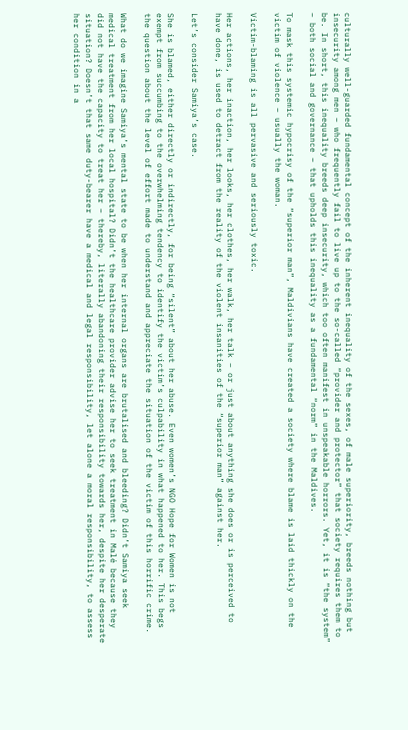culturally well-guarded fundamental concept of the inherent inequality of the sexes, of male superiority, breeds nothing but insecurity among men – who frequently fail to live up to the so-called “provider and protector” that society requires them to be. In short, this inequality breeds deep insecurity, which too often manifest in unspeakable horrors. Yet, it is “the system” – both social and governance – that upholds this inequality as a fundamental “norm” in the Maldives.

To mask this systemic hypocrisy of the “superior man”, Maldivians have created a society where blame is laid thickly on the victim of violence – usually the woman.

Victim-blaming is all pervasive and seriously toxic.

Her actions, her inaction, her looks, her clothes, her walk, her talk – or just about anything she does or is perceived to have done, is used to detract from the reality of the violent insanities of the “superior man” against her.

Let’s consider Samiya’s case.

She is blamed, either directly or indirectly, for being “silent” about her abuse. Even women’s NGO Hope for Women is not exempt from succumbing to the overwhelming tendency to identify the victim’s culpability in what happened to her. This begs the question about the level of effort made to understand and appreciate the situation of the victim of this horrific crime.

What do we imagine Samiya’s mental state to be when her internal organs are brutalised and bleeding? Didn’t Samiya seek medical treatment from her local hospital? Didn’t the healthcare provider advise her to seek treatment in Malé because they did not have the capacity to treat her – thereby, literally abandoning their responsibility towards her, despite her desperate situation? Doesn’t that same duty-bearer have a medical and legal responsibility, let alone a moral responsibility, to assess her condition in a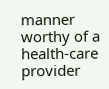manner worthy of a health-care provider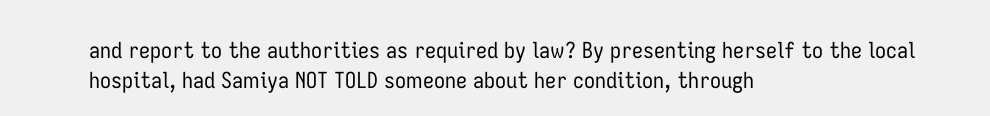and report to the authorities as required by law? By presenting herself to the local hospital, had Samiya NOT TOLD someone about her condition, through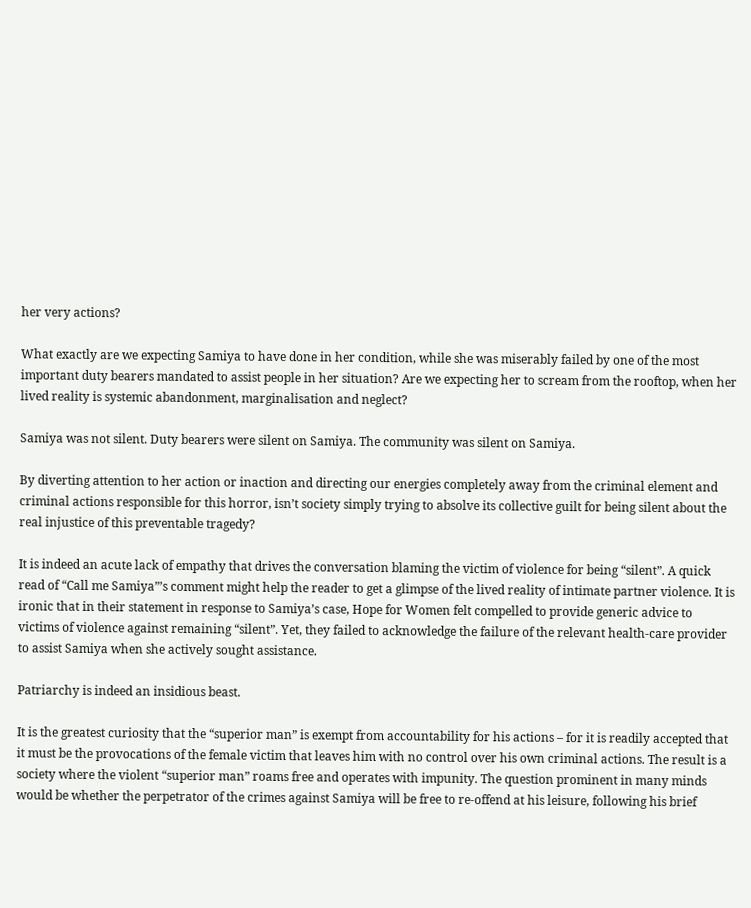her very actions?

What exactly are we expecting Samiya to have done in her condition, while she was miserably failed by one of the most important duty bearers mandated to assist people in her situation? Are we expecting her to scream from the rooftop, when her lived reality is systemic abandonment, marginalisation and neglect?

Samiya was not silent. Duty bearers were silent on Samiya. The community was silent on Samiya.

By diverting attention to her action or inaction and directing our energies completely away from the criminal element and criminal actions responsible for this horror, isn’t society simply trying to absolve its collective guilt for being silent about the real injustice of this preventable tragedy?

It is indeed an acute lack of empathy that drives the conversation blaming the victim of violence for being “silent”. A quick read of “Call me Samiya”’s comment might help the reader to get a glimpse of the lived reality of intimate partner violence. It is ironic that in their statement in response to Samiya’s case, Hope for Women felt compelled to provide generic advice to victims of violence against remaining “silent”. Yet, they failed to acknowledge the failure of the relevant health-care provider to assist Samiya when she actively sought assistance.

Patriarchy is indeed an insidious beast.

It is the greatest curiosity that the “superior man” is exempt from accountability for his actions – for it is readily accepted that it must be the provocations of the female victim that leaves him with no control over his own criminal actions. The result is a society where the violent “superior man” roams free and operates with impunity. The question prominent in many minds would be whether the perpetrator of the crimes against Samiya will be free to re-offend at his leisure, following his brief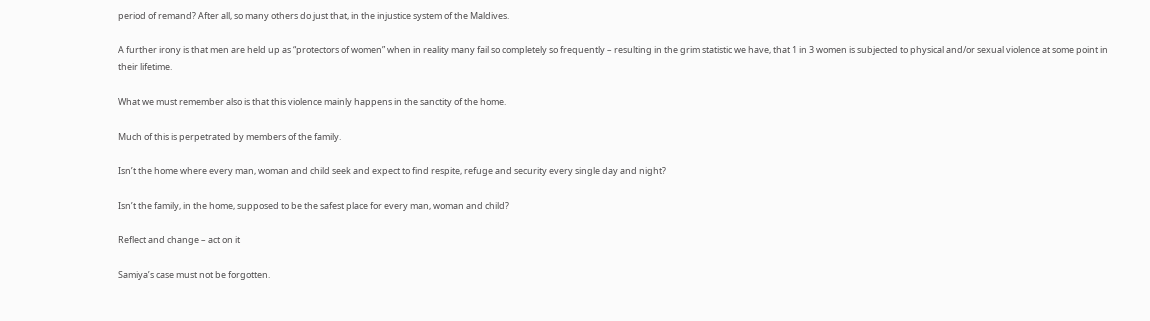period of remand? After all, so many others do just that, in the injustice system of the Maldives.

A further irony is that men are held up as “protectors of women” when in reality many fail so completely so frequently – resulting in the grim statistic we have, that 1 in 3 women is subjected to physical and/or sexual violence at some point in their lifetime.

What we must remember also is that this violence mainly happens in the sanctity of the home.

Much of this is perpetrated by members of the family.

Isn’t the home where every man, woman and child seek and expect to find respite, refuge and security every single day and night?

Isn’t the family, in the home, supposed to be the safest place for every man, woman and child?

Reflect and change – act on it

Samiya’s case must not be forgotten.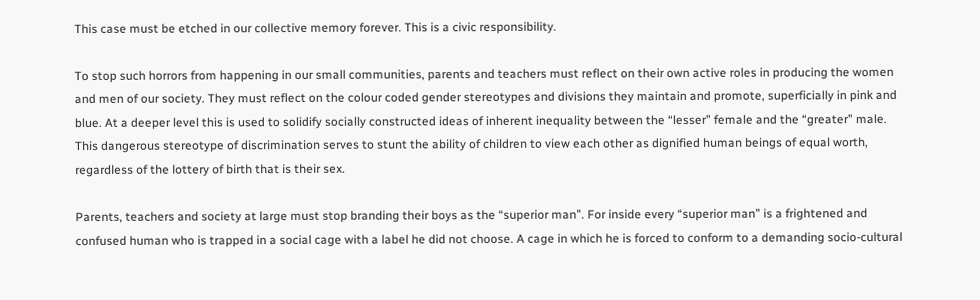This case must be etched in our collective memory forever. This is a civic responsibility.

To stop such horrors from happening in our small communities, parents and teachers must reflect on their own active roles in producing the women and men of our society. They must reflect on the colour coded gender stereotypes and divisions they maintain and promote, superficially in pink and blue. At a deeper level this is used to solidify socially constructed ideas of inherent inequality between the “lesser” female and the “greater” male. This dangerous stereotype of discrimination serves to stunt the ability of children to view each other as dignified human beings of equal worth, regardless of the lottery of birth that is their sex.

Parents, teachers and society at large must stop branding their boys as the “superior man”. For inside every “superior man” is a frightened and confused human who is trapped in a social cage with a label he did not choose. A cage in which he is forced to conform to a demanding socio-cultural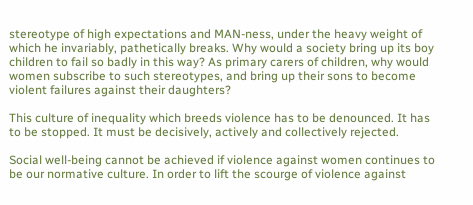stereotype of high expectations and MAN-ness, under the heavy weight of which he invariably, pathetically breaks. Why would a society bring up its boy children to fail so badly in this way? As primary carers of children, why would women subscribe to such stereotypes, and bring up their sons to become violent failures against their daughters?

This culture of inequality which breeds violence has to be denounced. It has to be stopped. It must be decisively, actively and collectively rejected.

Social well-being cannot be achieved if violence against women continues to be our normative culture. In order to lift the scourge of violence against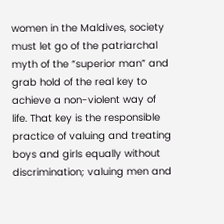women in the Maldives, society must let go of the patriarchal myth of the “superior man” and grab hold of the real key to achieve a non-violent way of life. That key is the responsible practice of valuing and treating boys and girls equally without discrimination; valuing men and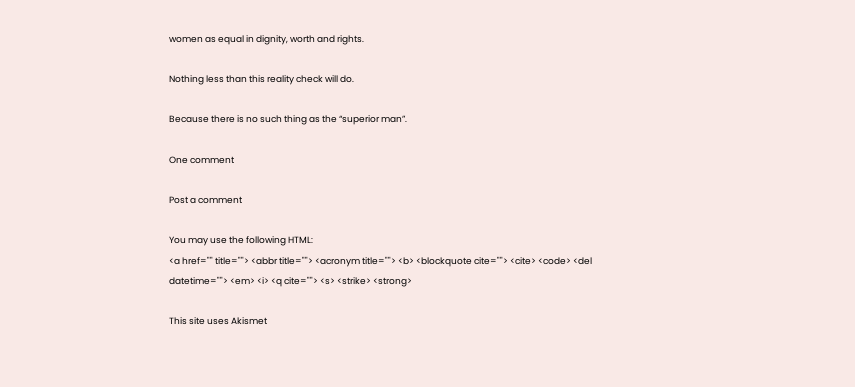women as equal in dignity, worth and rights.

Nothing less than this reality check will do.

Because there is no such thing as the “superior man”.

One comment

Post a comment

You may use the following HTML:
<a href="" title=""> <abbr title=""> <acronym title=""> <b> <blockquote cite=""> <cite> <code> <del datetime=""> <em> <i> <q cite=""> <s> <strike> <strong>

This site uses Akismet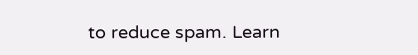to reduce spam. Learn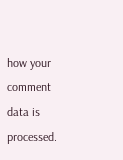how your comment data is processed.